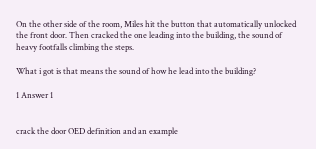On the other side of the room, Miles hit the button that automatically unlocked the front door. Then cracked the one leading into the building, the sound of heavy footfalls climbing the steps.

What i got is that means the sound of how he lead into the building?

1 Answer 1


crack the door OED definition and an example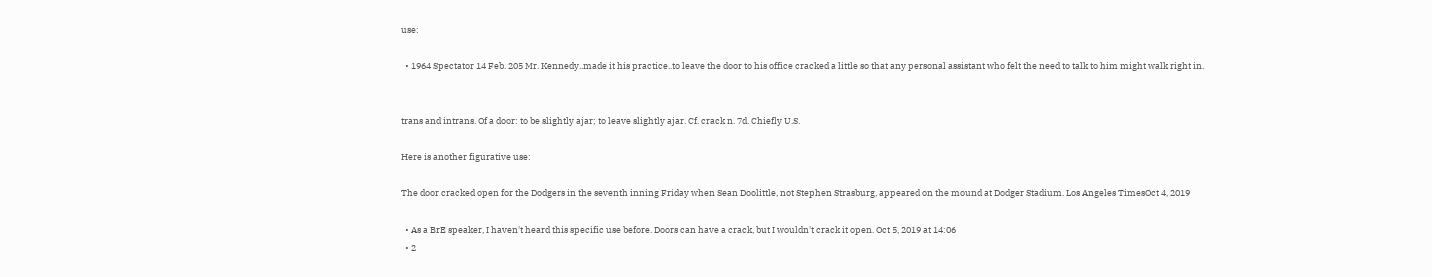use:

  • 1964 Spectator 14 Feb. 205 Mr. Kennedy..made it his practice..to leave the door to his office cracked a little so that any personal assistant who felt the need to talk to him might walk right in.


trans and intrans. Of a door: to be slightly ajar; to leave slightly ajar. Cf. crack n. 7d. Chiefly U.S.

Here is another figurative use:

The door cracked open for the Dodgers in the seventh inning Friday when Sean Doolittle, not Stephen Strasburg, appeared on the mound at Dodger Stadium. Los Angeles TimesOct 4, 2019

  • As a BrE speaker, I haven't heard this specific use before. Doors can have a crack, but I wouldn't crack it open. Oct 5, 2019 at 14:06
  • 2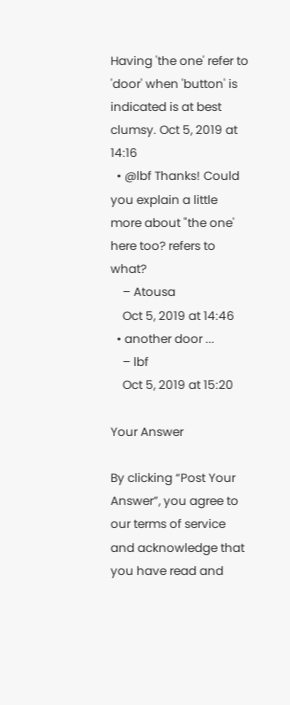Having 'the one' refer to 'door' when 'button' is indicated is at best clumsy. Oct 5, 2019 at 14:16
  • @lbf Thanks! Could you explain a little more about "the one' here too? refers to what?
    – Atousa
    Oct 5, 2019 at 14:46
  • another door ...
    – lbf
    Oct 5, 2019 at 15:20

Your Answer

By clicking “Post Your Answer”, you agree to our terms of service and acknowledge that you have read and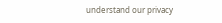understand our privacy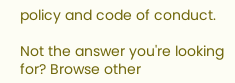policy and code of conduct.

Not the answer you're looking for? Browse other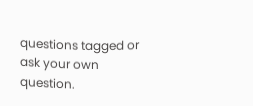questions tagged or ask your own question.